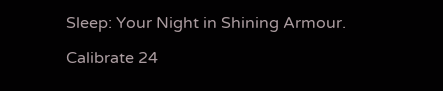Sleep: Your Night in Shining Armour.

Calibrate 24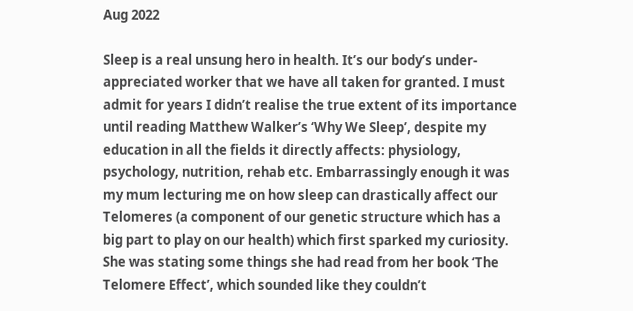Aug 2022

Sleep is a real unsung hero in health. It’s our body’s under-appreciated worker that we have all taken for granted. I must admit for years I didn’t realise the true extent of its importance until reading Matthew Walker’s ‘Why We Sleep’, despite my education in all the fields it directly affects: physiology, psychology, nutrition, rehab etc. Embarrassingly enough it was my mum lecturing me on how sleep can drastically affect our Telomeres (a component of our genetic structure which has a big part to play on our health) which first sparked my curiosity. She was stating some things she had read from her book ‘The Telomere Effect’, which sounded like they couldn’t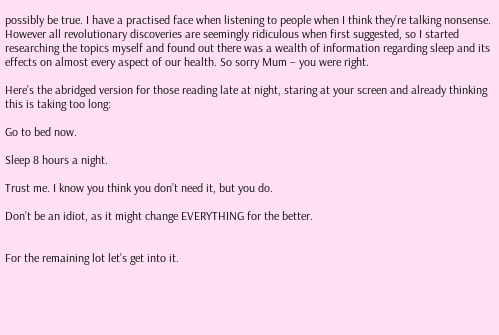possibly be true. I have a practised face when listening to people when I think they’re talking nonsense. However all revolutionary discoveries are seemingly ridiculous when first suggested, so I started researching the topics myself and found out there was a wealth of information regarding sleep and its effects on almost every aspect of our health. So sorry Mum – you were right.

Here’s the abridged version for those reading late at night, staring at your screen and already thinking this is taking too long:

Go to bed now.

Sleep 8 hours a night.

Trust me. I know you think you don’t need it, but you do.

Don’t be an idiot, as it might change EVERYTHING for the better.


For the remaining lot let’s get into it.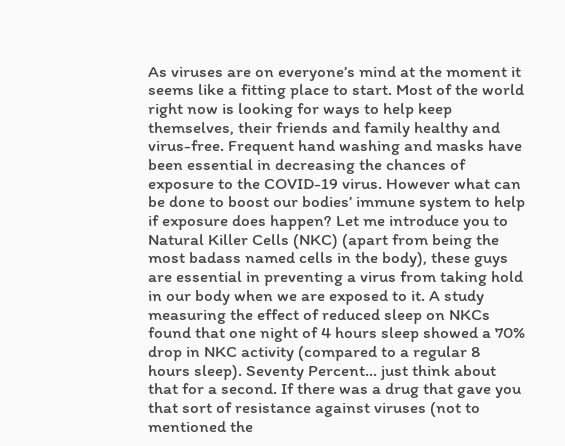As viruses are on everyone’s mind at the moment it seems like a fitting place to start. Most of the world right now is looking for ways to help keep themselves, their friends and family healthy and virus-free. Frequent hand washing and masks have been essential in decreasing the chances of exposure to the COVID-19 virus. However what can be done to boost our bodies’ immune system to help if exposure does happen? Let me introduce you to Natural Killer Cells (NKC) (apart from being the most badass named cells in the body), these guys are essential in preventing a virus from taking hold in our body when we are exposed to it. A study measuring the effect of reduced sleep on NKCs found that one night of 4 hours sleep showed a 70% drop in NKC activity (compared to a regular 8 hours sleep). Seventy Percent… just think about that for a second. If there was a drug that gave you that sort of resistance against viruses (not to mentioned the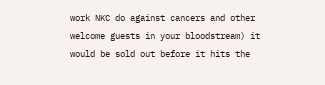work NKC do against cancers and other welcome guests in your bloodstream) it would be sold out before it hits the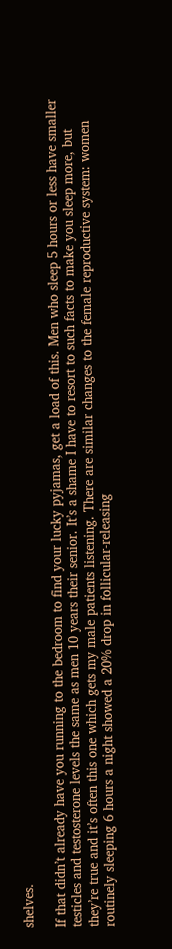shelves.

If that didn’t already have you running to the bedroom to find your lucky pyjamas, get a load of this. Men who sleep 5 hours or less have smaller testicles and testosterone levels the same as men 10 years their senior. It’s a shame I have to resort to such facts to make you sleep more, but they’re true and it’s often this one which gets my male patients listening. There are similar changes to the female reproductive system: women routinely sleeping 6 hours a night showed a 20% drop in follicular-releasing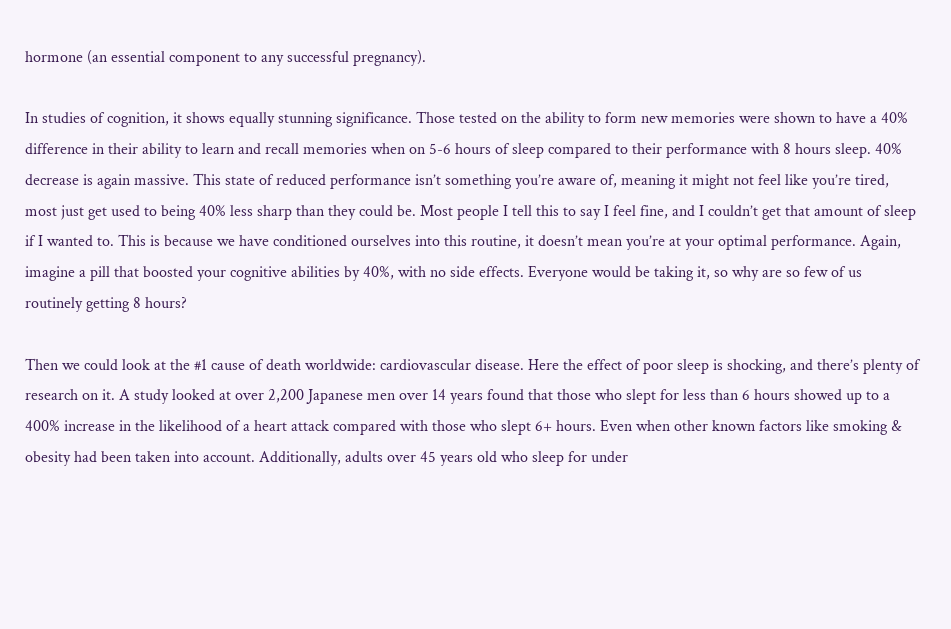hormone (an essential component to any successful pregnancy).

In studies of cognition, it shows equally stunning significance. Those tested on the ability to form new memories were shown to have a 40% difference in their ability to learn and recall memories when on 5-6 hours of sleep compared to their performance with 8 hours sleep. 40% decrease is again massive. This state of reduced performance isn’t something you’re aware of, meaning it might not feel like you’re tired, most just get used to being 40% less sharp than they could be. Most people I tell this to say I feel fine, and I couldn’t get that amount of sleep if I wanted to. This is because we have conditioned ourselves into this routine, it doesn’t mean you’re at your optimal performance. Again, imagine a pill that boosted your cognitive abilities by 40%, with no side effects. Everyone would be taking it, so why are so few of us routinely getting 8 hours?

Then we could look at the #1 cause of death worldwide: cardiovascular disease. Here the effect of poor sleep is shocking, and there’s plenty of research on it. A study looked at over 2,200 Japanese men over 14 years found that those who slept for less than 6 hours showed up to a 400% increase in the likelihood of a heart attack compared with those who slept 6+ hours. Even when other known factors like smoking & obesity had been taken into account. Additionally, adults over 45 years old who sleep for under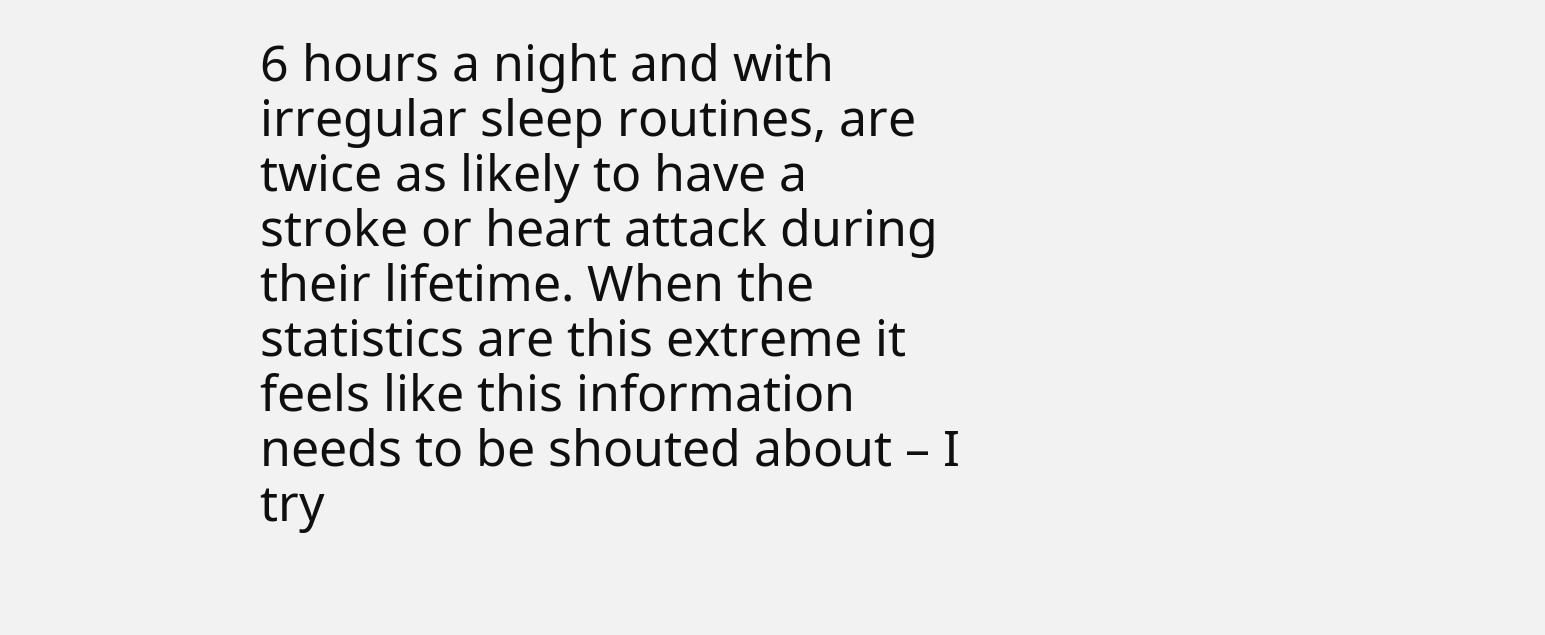6 hours a night and with irregular sleep routines, are twice as likely to have a stroke or heart attack during their lifetime. When the statistics are this extreme it feels like this information needs to be shouted about – I try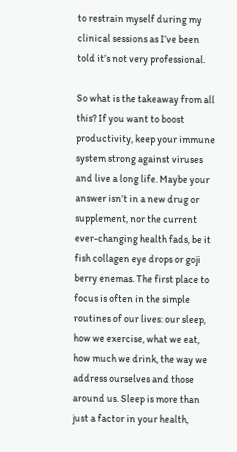to restrain myself during my clinical sessions as I’ve been told it’s not very professional.

So what is the takeaway from all this? If you want to boost productivity, keep your immune system strong against viruses and live a long life. Maybe your answer isn’t in a new drug or supplement, nor the current ever-changing health fads, be it fish collagen eye drops or goji berry enemas. The first place to focus is often in the simple routines of our lives: our sleep, how we exercise, what we eat, how much we drink, the way we address ourselves and those around us. Sleep is more than just a factor in your health,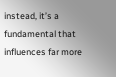instead, it’s a fundamental that influences far more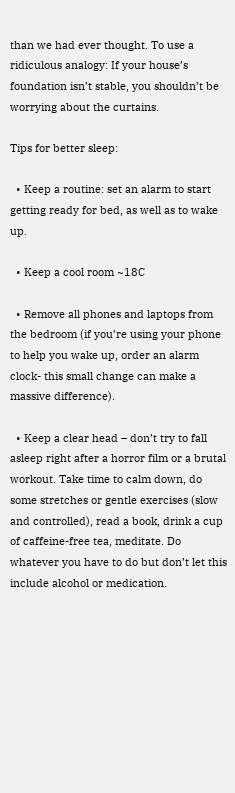than we had ever thought. To use a ridiculous analogy: If your house’s foundation isn’t stable, you shouldn’t be worrying about the curtains.

Tips for better sleep:

  • Keep a routine: set an alarm to start getting ready for bed, as well as to wake up.

  • Keep a cool room ~18C

  • Remove all phones and laptops from the bedroom (if you’re using your phone to help you wake up, order an alarm clock- this small change can make a massive difference).

  • Keep a clear head – don’t try to fall asleep right after a horror film or a brutal workout. Take time to calm down, do some stretches or gentle exercises (slow and controlled), read a book, drink a cup of caffeine-free tea, meditate. Do whatever you have to do but don’t let this include alcohol or medication.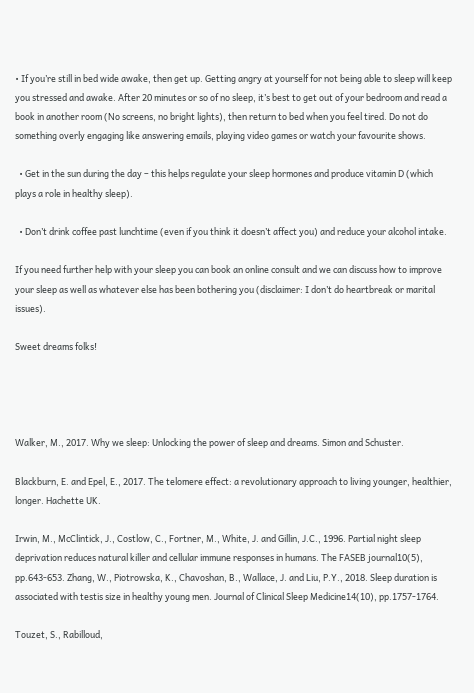• If you’re still in bed wide awake, then get up. Getting angry at yourself for not being able to sleep will keep you stressed and awake. After 20 minutes or so of no sleep, it’s best to get out of your bedroom and read a book in another room (No screens, no bright lights), then return to bed when you feel tired. Do not do something overly engaging like answering emails, playing video games or watch your favourite shows.

  • Get in the sun during the day – this helps regulate your sleep hormones and produce vitamin D (which plays a role in healthy sleep).

  • Don’t drink coffee past lunchtime (even if you think it doesn’t affect you) and reduce your alcohol intake.

If you need further help with your sleep you can book an online consult and we can discuss how to improve your sleep as well as whatever else has been bothering you (disclaimer: I don’t do heartbreak or marital issues).

Sweet dreams folks!




Walker, M., 2017. Why we sleep: Unlocking the power of sleep and dreams. Simon and Schuster.

Blackburn, E. and Epel, E., 2017. The telomere effect: a revolutionary approach to living younger, healthier, longer. Hachette UK.

Irwin, M., McClintick, J., Costlow, C., Fortner, M., White, J. and Gillin, J.C., 1996. Partial night sleep deprivation reduces natural killer and cellular immune responses in humans. The FASEB journal10(5), pp.643-653. Zhang, W., Piotrowska, K., Chavoshan, B., Wallace, J. and Liu, P.Y., 2018. Sleep duration is associated with testis size in healthy young men. Journal of Clinical Sleep Medicine14(10), pp.1757-1764.

Touzet, S., Rabilloud,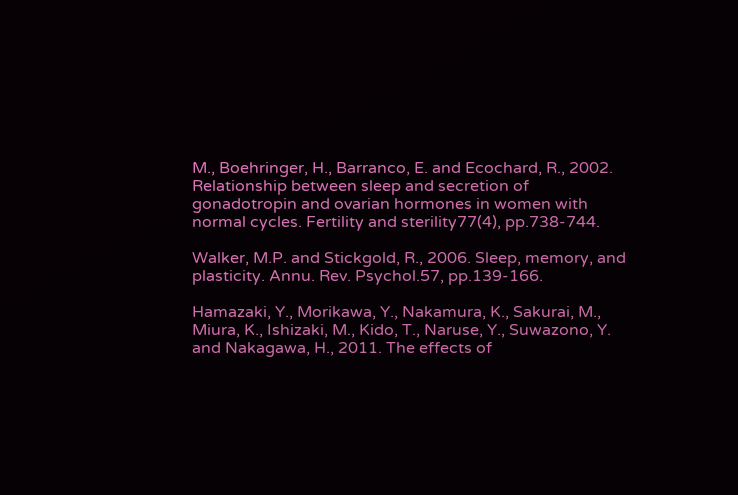M., Boehringer, H., Barranco, E. and Ecochard, R., 2002. Relationship between sleep and secretion of gonadotropin and ovarian hormones in women with normal cycles. Fertility and sterility77(4), pp.738-744.

Walker, M.P. and Stickgold, R., 2006. Sleep, memory, and plasticity. Annu. Rev. Psychol.57, pp.139-166.

Hamazaki, Y., Morikawa, Y., Nakamura, K., Sakurai, M., Miura, K., Ishizaki, M., Kido, T., Naruse, Y., Suwazono, Y. and Nakagawa, H., 2011. The effects of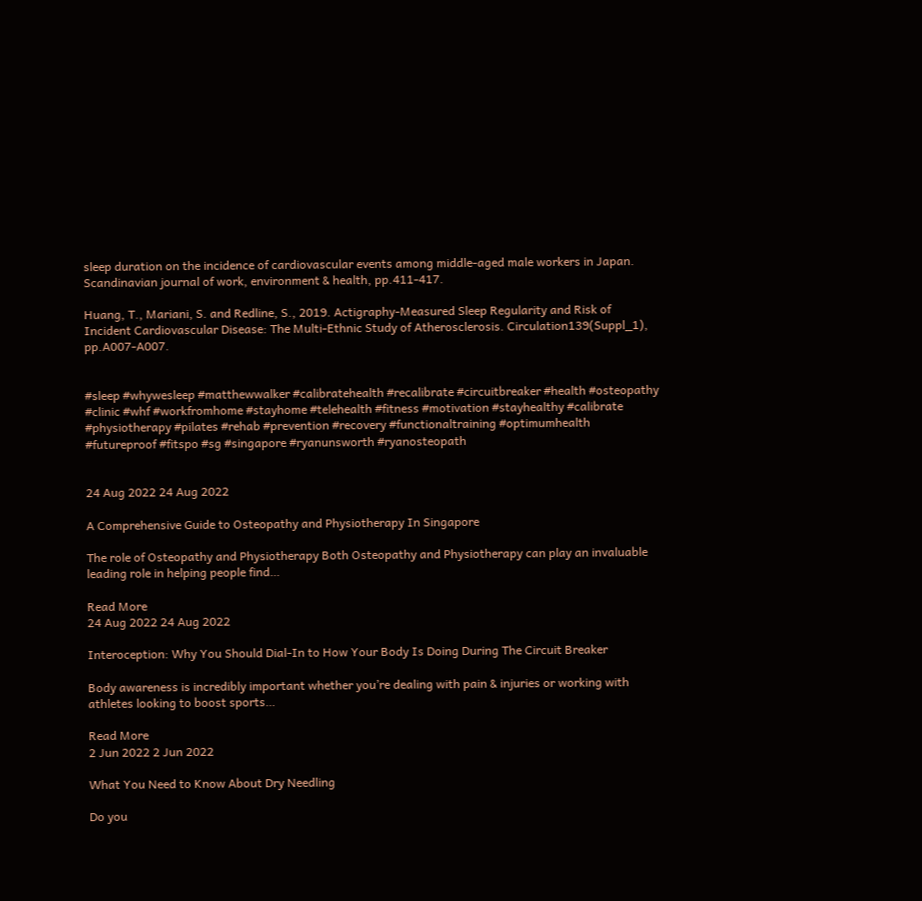sleep duration on the incidence of cardiovascular events among middle-aged male workers in Japan. Scandinavian journal of work, environment & health, pp.411-417.

Huang, T., Mariani, S. and Redline, S., 2019. Actigraphy-Measured Sleep Regularity and Risk of Incident Cardiovascular Disease: The Multi-Ethnic Study of Atherosclerosis. Circulation139(Suppl_1), pp.A007-A007.


#sleep #whywesleep #matthewwalker #calibratehealth #recalibrate #circuitbreaker #health #osteopathy #clinic #whf #workfromhome #stayhome #telehealth #fitness #motivation #stayhealthy #calibrate #physiotherapy #pilates #rehab #prevention #recovery #functionaltraining #optimumhealth #futureproof #fitspo #sg #singapore #ryanunsworth #ryanosteopath


24 Aug 2022 24 Aug 2022

A Comprehensive Guide to Osteopathy and Physiotherapy In Singapore

The role of Osteopathy and Physiotherapy Both Osteopathy and Physiotherapy can play an invaluable leading role in helping people find…

Read More
24 Aug 2022 24 Aug 2022

Interoception: Why You Should Dial-In to How Your Body Is Doing During The Circuit Breaker

Body awareness is incredibly important whether you’re dealing with pain & injuries or working with athletes looking to boost sports…

Read More
2 Jun 2022 2 Jun 2022

What You Need to Know About Dry Needling

Do you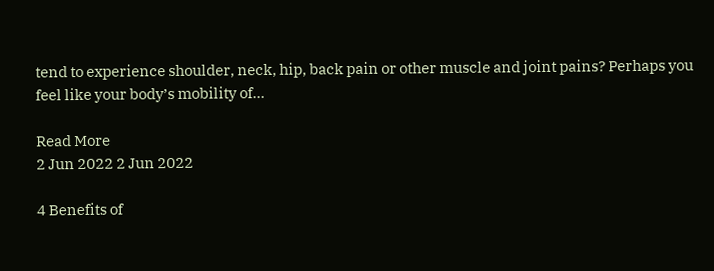tend to experience shoulder, neck, hip, back pain or other muscle and joint pains? Perhaps you feel like your body’s mobility of…

Read More
2 Jun 2022 2 Jun 2022

4 Benefits of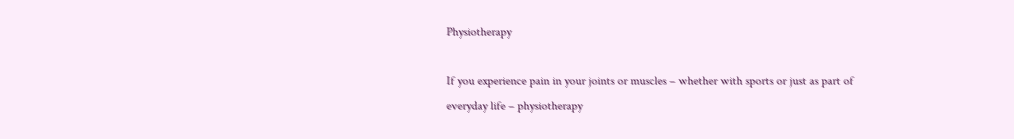Physiotherapy

If you experience pain in your joints or muscles – whether with sports or just as part of everyday life – physiotherapy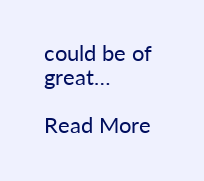could be of great…

Read More